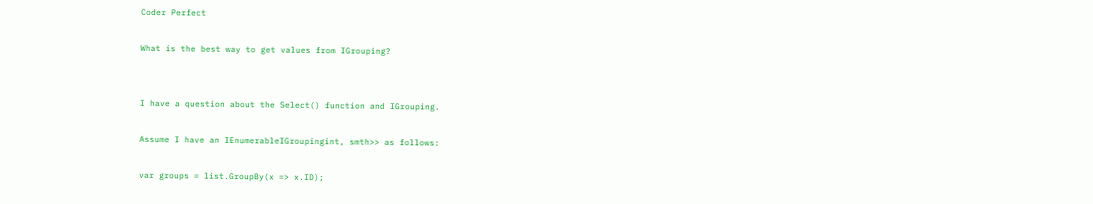Coder Perfect

What is the best way to get values from IGrouping?


I have a question about the Select() function and IGrouping.

Assume I have an IEnumerableIGroupingint, smth>> as follows:

var groups = list.GroupBy(x => x.ID);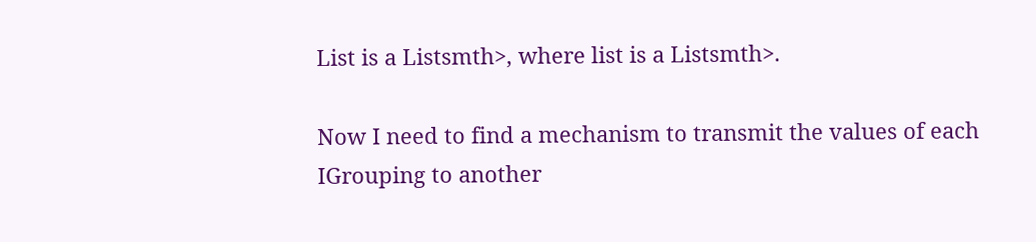List is a Listsmth>, where list is a Listsmth>.

Now I need to find a mechanism to transmit the values of each IGrouping to another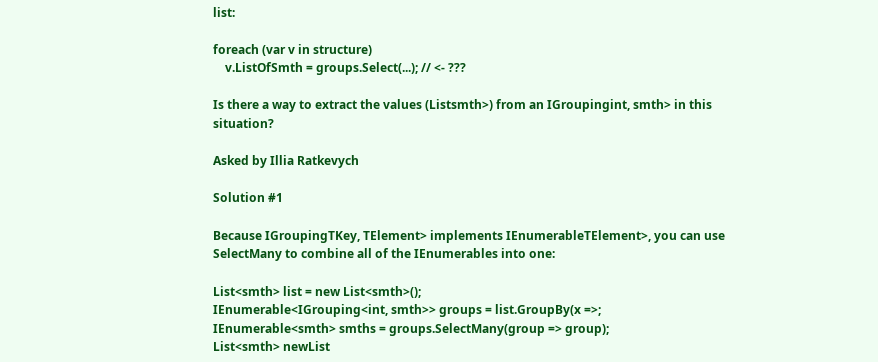list:

foreach (var v in structure)
    v.ListOfSmth = groups.Select(...); // <- ???

Is there a way to extract the values (Listsmth>) from an IGroupingint, smth> in this situation?

Asked by Illia Ratkevych

Solution #1

Because IGroupingTKey, TElement> implements IEnumerableTElement>, you can use SelectMany to combine all of the IEnumerables into one:

List<smth> list = new List<smth>();
IEnumerable<IGrouping<int, smth>> groups = list.GroupBy(x =>;
IEnumerable<smth> smths = groups.SelectMany(group => group);
List<smth> newList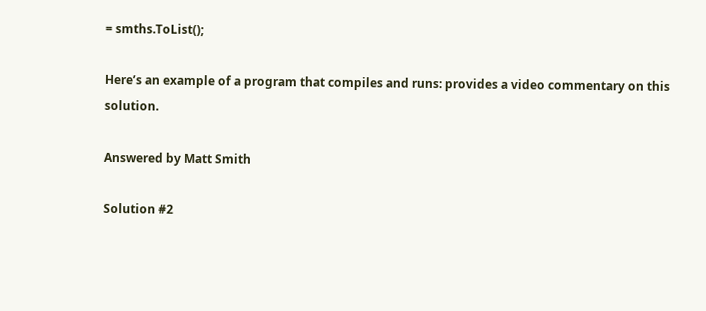= smths.ToList();

Here’s an example of a program that compiles and runs: provides a video commentary on this solution.

Answered by Matt Smith

Solution #2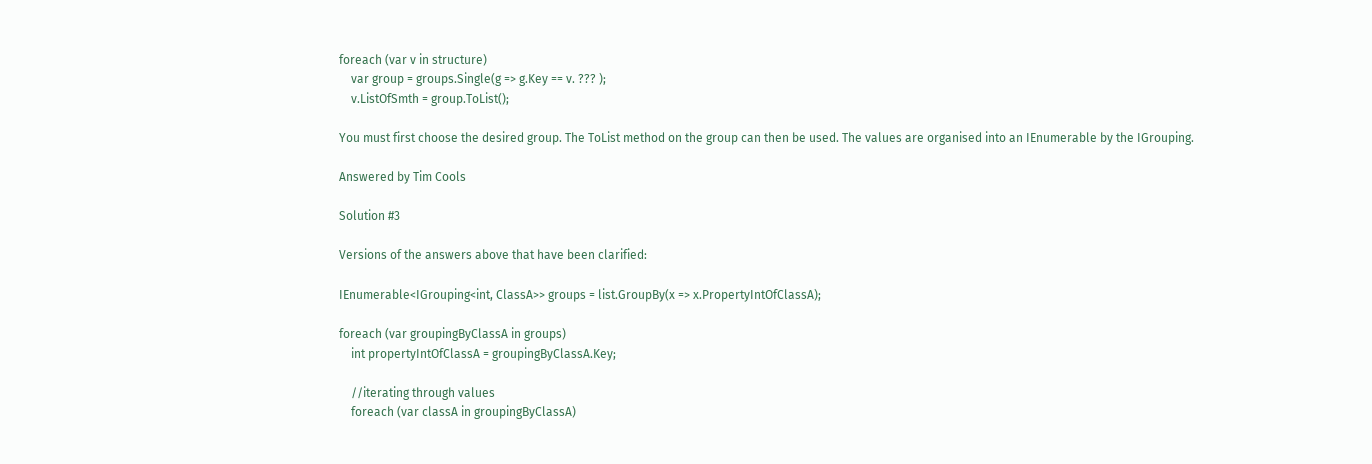foreach (var v in structure)
    var group = groups.Single(g => g.Key == v. ??? );
    v.ListOfSmth = group.ToList();

You must first choose the desired group. The ToList method on the group can then be used. The values are organised into an IEnumerable by the IGrouping.

Answered by Tim Cools

Solution #3

Versions of the answers above that have been clarified:

IEnumerable<IGrouping<int, ClassA>> groups = list.GroupBy(x => x.PropertyIntOfClassA);

foreach (var groupingByClassA in groups)
    int propertyIntOfClassA = groupingByClassA.Key;

    //iterating through values
    foreach (var classA in groupingByClassA)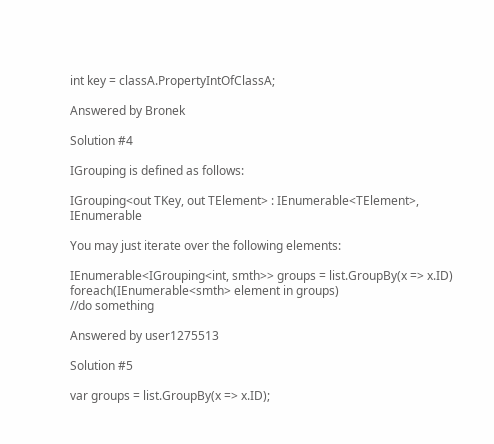int key = classA.PropertyIntOfClassA;

Answered by Bronek

Solution #4

IGrouping is defined as follows:

IGrouping<out TKey, out TElement> : IEnumerable<TElement>, IEnumerable

You may just iterate over the following elements:

IEnumerable<IGrouping<int, smth>> groups = list.GroupBy(x => x.ID)
foreach(IEnumerable<smth> element in groups)
//do something

Answered by user1275513

Solution #5

var groups = list.GroupBy(x => x.ID);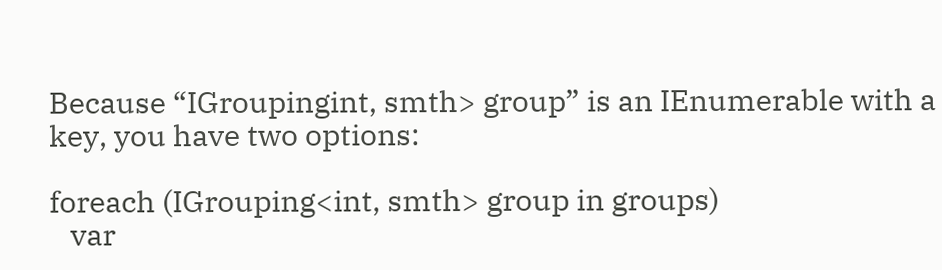Because “IGroupingint, smth> group” is an IEnumerable with a key, you have two options:

foreach (IGrouping<int, smth> group in groups)
   var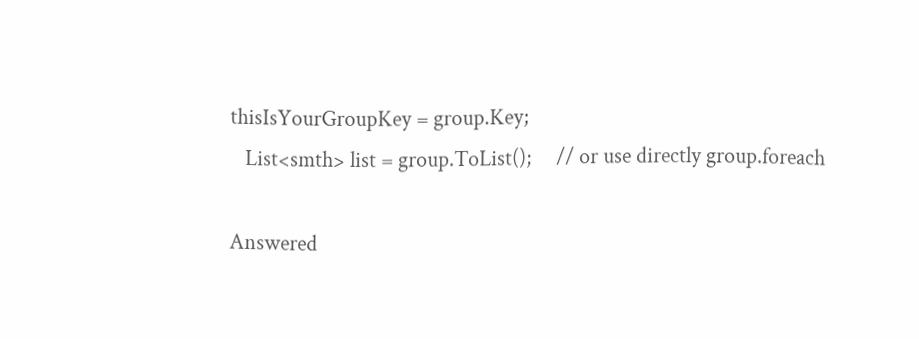thisIsYourGroupKey = group.Key;
   List<smth> list = group.ToList();     // or use directly group.foreach

Answered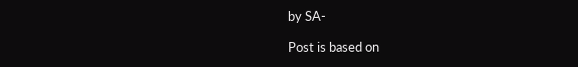by SA-

Post is based on